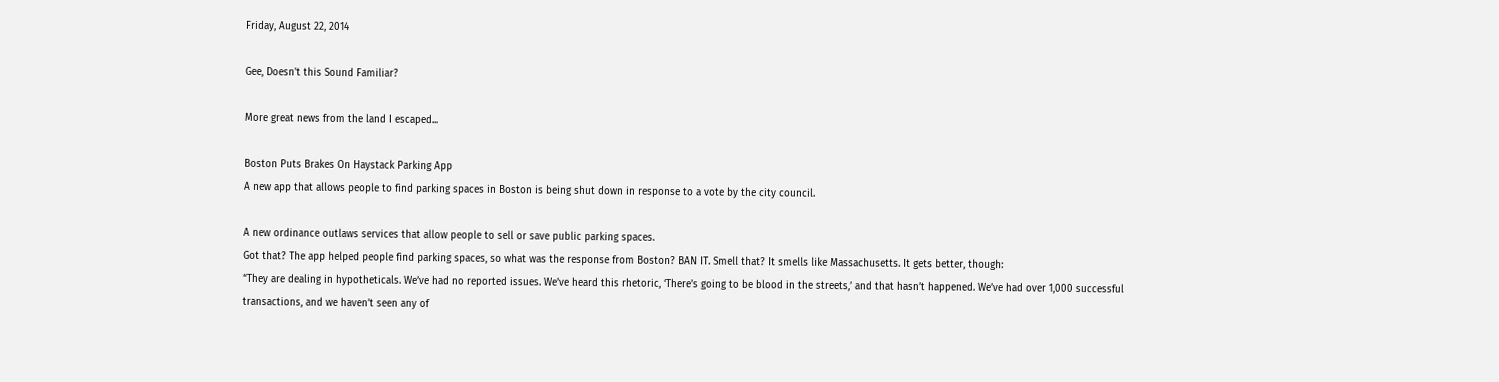Friday, August 22, 2014

Gee, Doesn't this Sound Familiar?

More great news from the land I escaped...

Boston Puts Brakes On Haystack Parking App
A new app that allows people to find parking spaces in Boston is being shut down in response to a vote by the city council.

A new ordinance outlaws services that allow people to sell or save public parking spaces.
Got that? The app helped people find parking spaces, so what was the response from Boston? BAN IT. Smell that? It smells like Massachusetts. It gets better, though:
“They are dealing in hypotheticals. We’ve had no reported issues. We’ve heard this rhetoric, ‘There’s going to be blood in the streets,’ and that hasn’t happened. We’ve had over 1,000 successful transactions, and we haven’t seen any of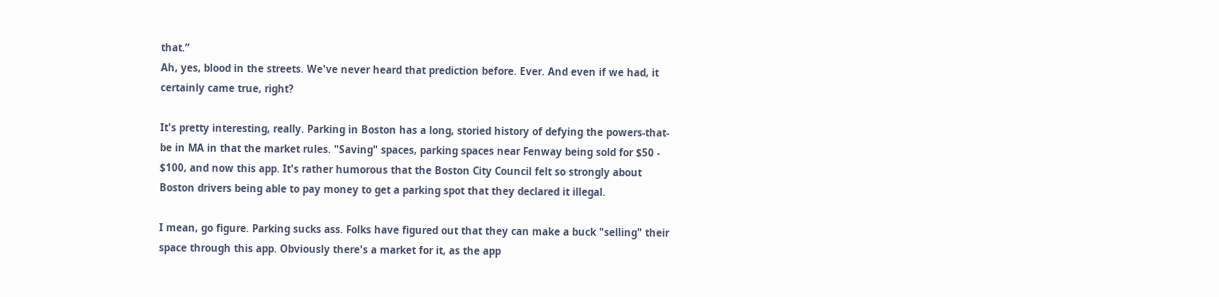that.”
Ah, yes, blood in the streets. We've never heard that prediction before. Ever. And even if we had, it certainly came true, right?

It's pretty interesting, really. Parking in Boston has a long, storied history of defying the powers-that-be in MA in that the market rules. "Saving" spaces, parking spaces near Fenway being sold for $50 - $100, and now this app. It's rather humorous that the Boston City Council felt so strongly about Boston drivers being able to pay money to get a parking spot that they declared it illegal.

I mean, go figure. Parking sucks ass. Folks have figured out that they can make a buck "selling" their space through this app. Obviously there's a market for it, as the app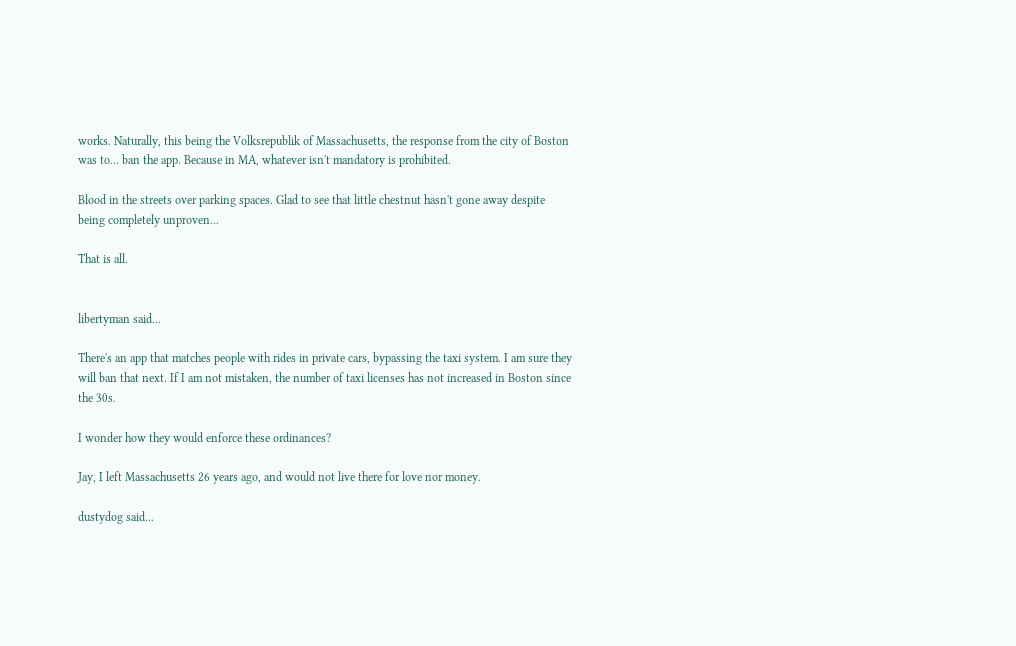works. Naturally, this being the Volksrepublik of Massachusetts, the response from the city of Boston was to... ban the app. Because in MA, whatever isn't mandatory is prohibited.

Blood in the streets over parking spaces. Glad to see that little chestnut hasn't gone away despite being completely unproven...

That is all.


libertyman said...

There's an app that matches people with rides in private cars, bypassing the taxi system. I am sure they will ban that next. If I am not mistaken, the number of taxi licenses has not increased in Boston since the 30s.

I wonder how they would enforce these ordinances?

Jay, I left Massachusetts 26 years ago, and would not live there for love nor money.

dustydog said...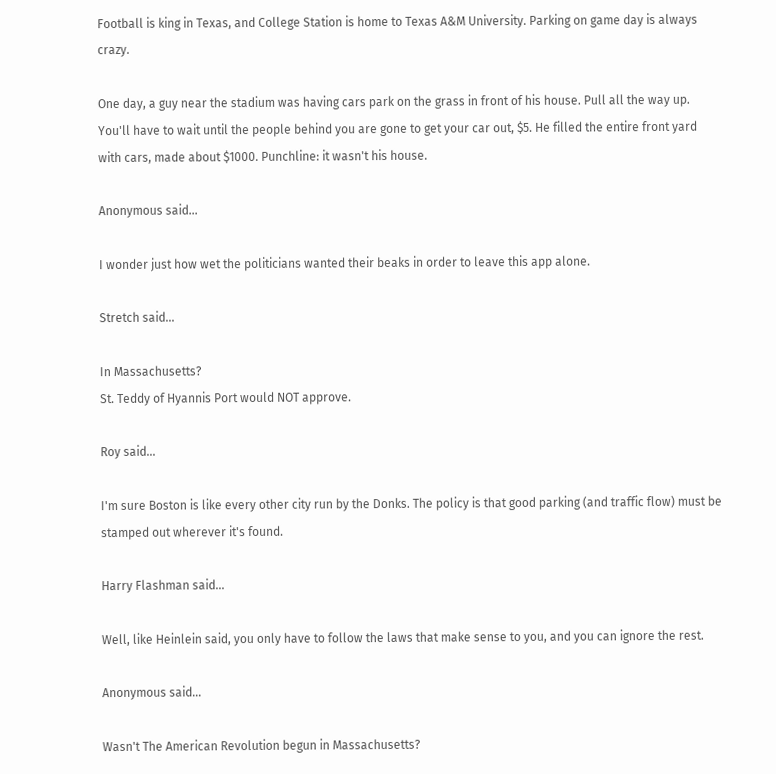Football is king in Texas, and College Station is home to Texas A&M University. Parking on game day is always crazy.

One day, a guy near the stadium was having cars park on the grass in front of his house. Pull all the way up. You'll have to wait until the people behind you are gone to get your car out, $5. He filled the entire front yard with cars, made about $1000. Punchline: it wasn't his house.

Anonymous said...

I wonder just how wet the politicians wanted their beaks in order to leave this app alone.

Stretch said...

In Massachusetts?
St. Teddy of Hyannis Port would NOT approve.

Roy said...

I'm sure Boston is like every other city run by the Donks. The policy is that good parking (and traffic flow) must be stamped out wherever it's found.

Harry Flashman said...

Well, like Heinlein said, you only have to follow the laws that make sense to you, and you can ignore the rest.

Anonymous said...

Wasn't The American Revolution begun in Massachusetts?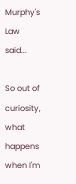Murphy's Law said...

So out of curiosity, what happens when I'm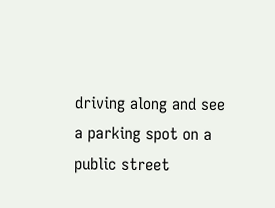driving along and see a parking spot on a public street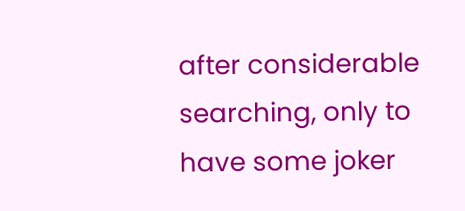after considerable searching, only to have some joker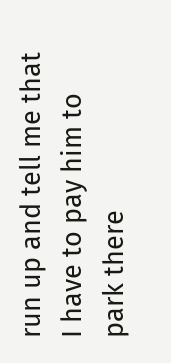run up and tell me that I have to pay him to park there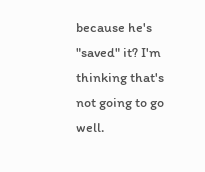because he's "saved" it? I'm thinking that's not going to go well.